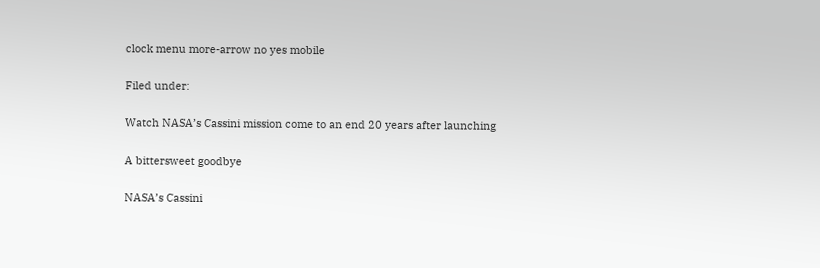clock menu more-arrow no yes mobile

Filed under:

Watch NASA’s Cassini mission come to an end 20 years after launching

A bittersweet goodbye

NASA’s Cassini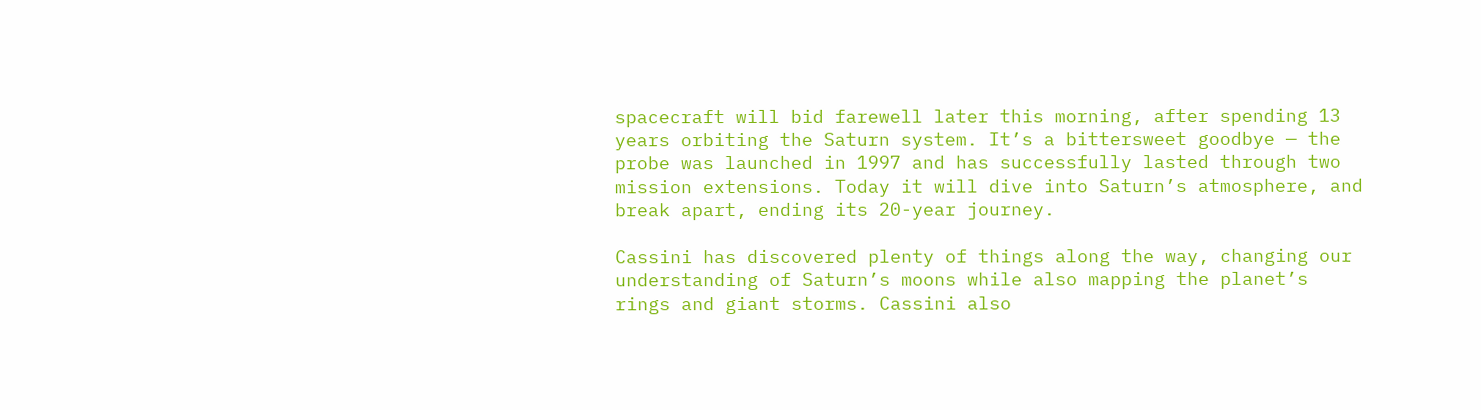spacecraft will bid farewell later this morning, after spending 13 years orbiting the Saturn system. It’s a bittersweet goodbye — the probe was launched in 1997 and has successfully lasted through two mission extensions. Today it will dive into Saturn’s atmosphere, and break apart, ending its 20-year journey.

Cassini has discovered plenty of things along the way, changing our understanding of Saturn’s moons while also mapping the planet’s rings and giant storms. Cassini also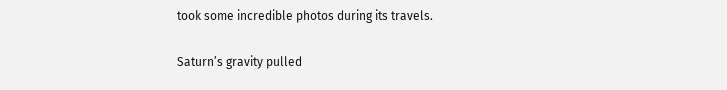took some incredible photos during its travels.

Saturn’s gravity pulled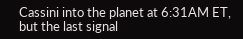Cassini into the planet at 6:31AM ET, but the last signal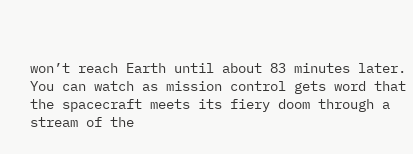won’t reach Earth until about 83 minutes later. You can watch as mission control gets word that the spacecraft meets its fiery doom through a stream of the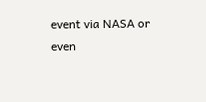event via NASA or even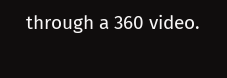through a 360 video.